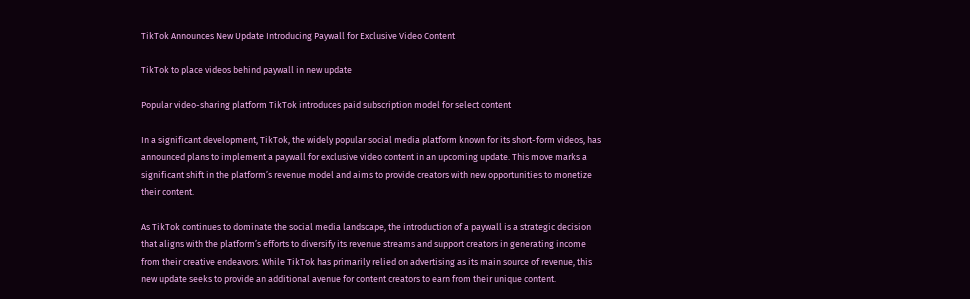TikTok Announces New Update Introducing Paywall for Exclusive Video Content

TikTok to place videos behind paywall in new update

Popular video-sharing platform TikTok introduces paid subscription model for select content

In a significant development, TikTok, the widely popular social media platform known for its short-form videos, has announced plans to implement a paywall for exclusive video content in an upcoming update. This move marks a significant shift in the platform’s revenue model and aims to provide creators with new opportunities to monetize their content.

As TikTok continues to dominate the social media landscape, the introduction of a paywall is a strategic decision that aligns with the platform’s efforts to diversify its revenue streams and support creators in generating income from their creative endeavors. While TikTok has primarily relied on advertising as its main source of revenue, this new update seeks to provide an additional avenue for content creators to earn from their unique content.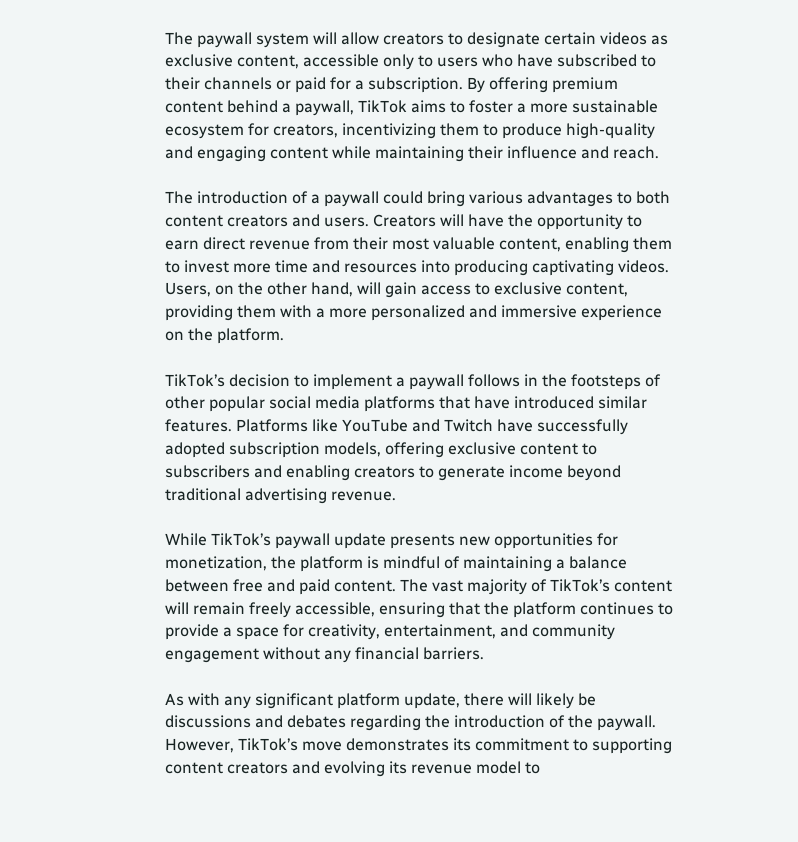The paywall system will allow creators to designate certain videos as exclusive content, accessible only to users who have subscribed to their channels or paid for a subscription. By offering premium content behind a paywall, TikTok aims to foster a more sustainable ecosystem for creators, incentivizing them to produce high-quality and engaging content while maintaining their influence and reach.

The introduction of a paywall could bring various advantages to both content creators and users. Creators will have the opportunity to earn direct revenue from their most valuable content, enabling them to invest more time and resources into producing captivating videos. Users, on the other hand, will gain access to exclusive content, providing them with a more personalized and immersive experience on the platform.

TikTok’s decision to implement a paywall follows in the footsteps of other popular social media platforms that have introduced similar features. Platforms like YouTube and Twitch have successfully adopted subscription models, offering exclusive content to subscribers and enabling creators to generate income beyond traditional advertising revenue.

While TikTok’s paywall update presents new opportunities for monetization, the platform is mindful of maintaining a balance between free and paid content. The vast majority of TikTok’s content will remain freely accessible, ensuring that the platform continues to provide a space for creativity, entertainment, and community engagement without any financial barriers.

As with any significant platform update, there will likely be discussions and debates regarding the introduction of the paywall. However, TikTok’s move demonstrates its commitment to supporting content creators and evolving its revenue model to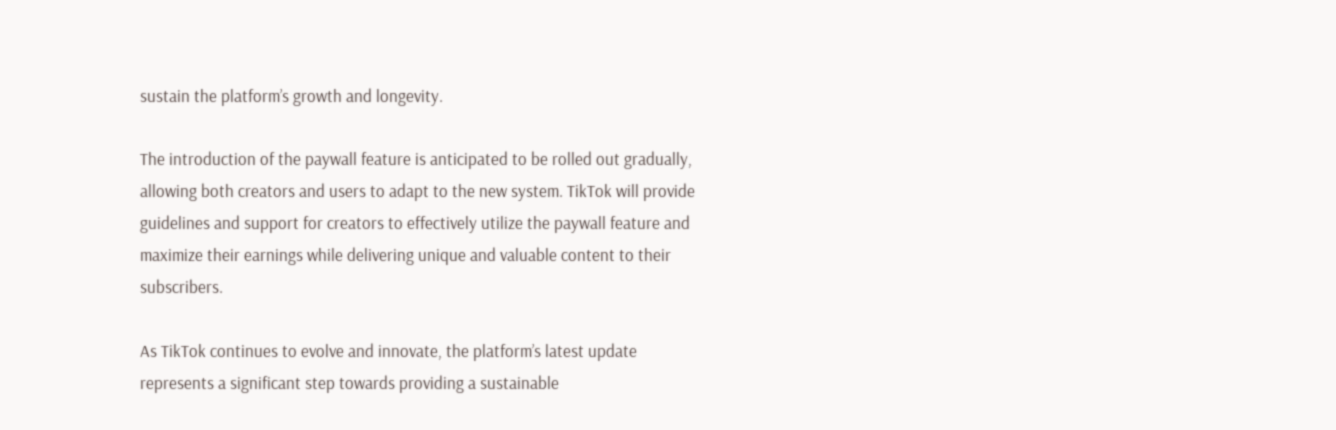sustain the platform’s growth and longevity.

The introduction of the paywall feature is anticipated to be rolled out gradually, allowing both creators and users to adapt to the new system. TikTok will provide guidelines and support for creators to effectively utilize the paywall feature and maximize their earnings while delivering unique and valuable content to their subscribers.

As TikTok continues to evolve and innovate, the platform’s latest update represents a significant step towards providing a sustainable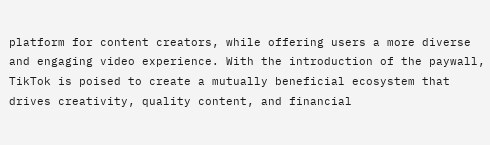platform for content creators, while offering users a more diverse and engaging video experience. With the introduction of the paywall, TikTok is poised to create a mutually beneficial ecosystem that drives creativity, quality content, and financial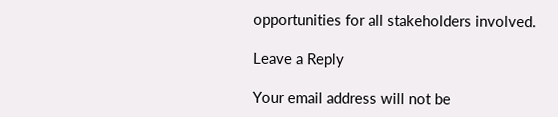opportunities for all stakeholders involved.

Leave a Reply

Your email address will not be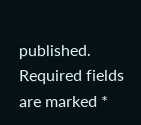published. Required fields are marked *